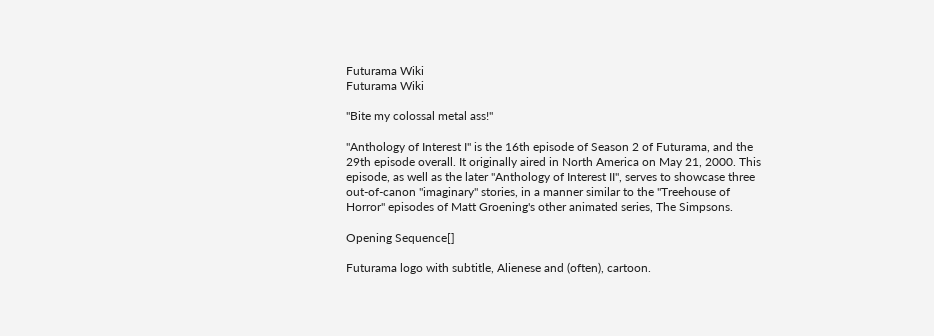Futurama Wiki
Futurama Wiki

"Bite my colossal metal ass!"

"Anthology of Interest I" is the 16th episode of Season 2 of Futurama, and the 29th episode overall. It originally aired in North America on May 21, 2000. This episode, as well as the later "Anthology of Interest II", serves to showcase three out-of-canon "imaginary" stories, in a manner similar to the "Treehouse of Horror" episodes of Matt Groening's other animated series, The Simpsons.

Opening Sequence[]

Futurama logo with subtitle, Alienese and (often), cartoon.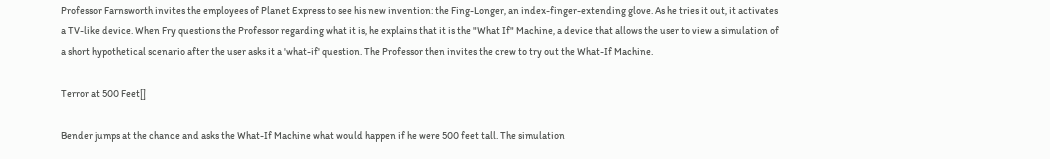Professor Farnsworth invites the employees of Planet Express to see his new invention: the Fing-Longer, an index-finger-extending glove. As he tries it out, it activates a TV-like device. When Fry questions the Professor regarding what it is, he explains that it is the "What If" Machine, a device that allows the user to view a simulation of a short hypothetical scenario after the user asks it a 'what-if' question. The Professor then invites the crew to try out the What-If Machine.

Terror at 500 Feet[]

Bender jumps at the chance and asks the What-If Machine what would happen if he were 500 feet tall. The simulation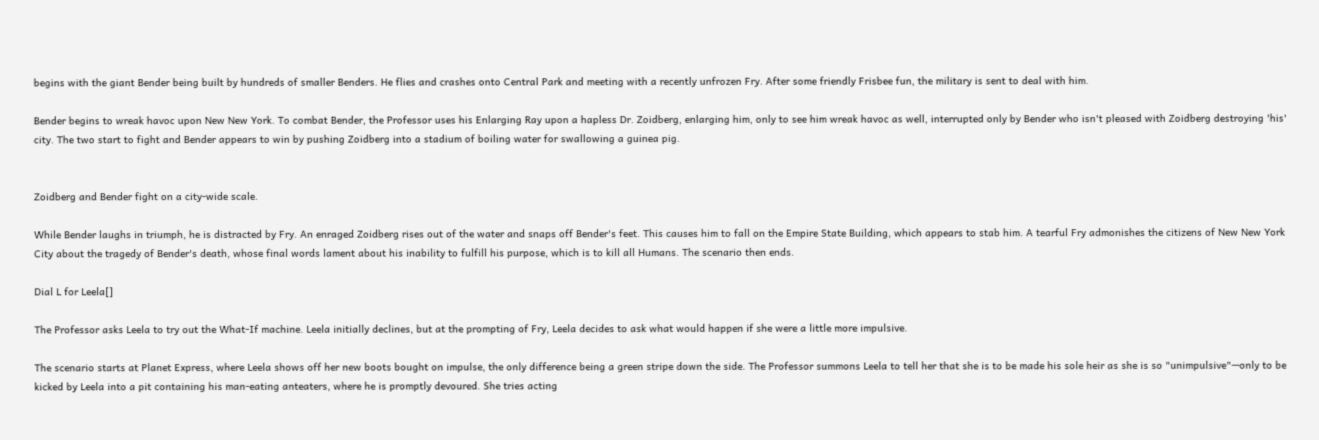begins with the giant Bender being built by hundreds of smaller Benders. He flies and crashes onto Central Park and meeting with a recently unfrozen Fry. After some friendly Frisbee fun, the military is sent to deal with him.

Bender begins to wreak havoc upon New New York. To combat Bender, the Professor uses his Enlarging Ray upon a hapless Dr. Zoidberg, enlarging him, only to see him wreak havoc as well, interrupted only by Bender who isn't pleased with Zoidberg destroying 'his' city. The two start to fight and Bender appears to win by pushing Zoidberg into a stadium of boiling water for swallowing a guinea pig.


Zoidberg and Bender fight on a city-wide scale.

While Bender laughs in triumph, he is distracted by Fry. An enraged Zoidberg rises out of the water and snaps off Bender's feet. This causes him to fall on the Empire State Building, which appears to stab him. A tearful Fry admonishes the citizens of New New York City about the tragedy of Bender's death, whose final words lament about his inability to fulfill his purpose, which is to kill all Humans. The scenario then ends.

Dial L for Leela[]

The Professor asks Leela to try out the What-If machine. Leela initially declines, but at the prompting of Fry, Leela decides to ask what would happen if she were a little more impulsive.

The scenario starts at Planet Express, where Leela shows off her new boots bought on impulse, the only difference being a green stripe down the side. The Professor summons Leela to tell her that she is to be made his sole heir as she is so "unimpulsive"—only to be kicked by Leela into a pit containing his man-eating anteaters, where he is promptly devoured. She tries acting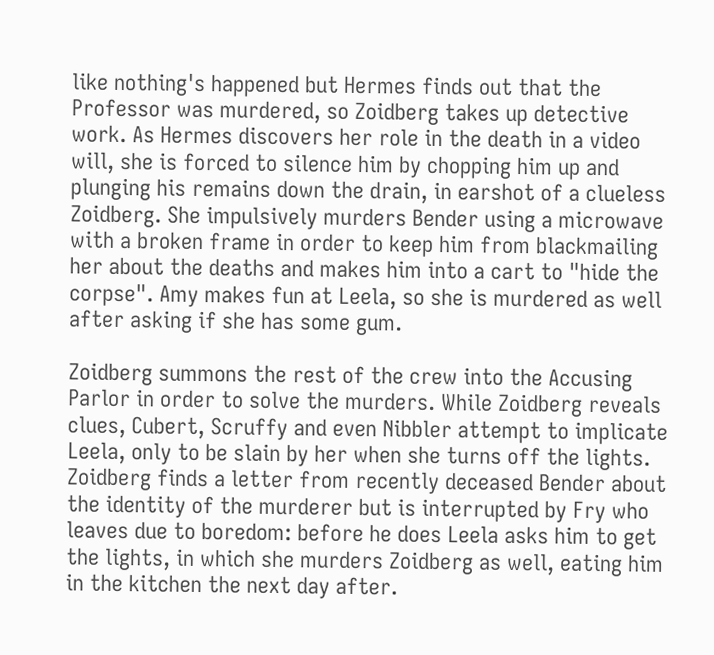like nothing's happened but Hermes finds out that the Professor was murdered, so Zoidberg takes up detective work. As Hermes discovers her role in the death in a video will, she is forced to silence him by chopping him up and plunging his remains down the drain, in earshot of a clueless Zoidberg. She impulsively murders Bender using a microwave with a broken frame in order to keep him from blackmailing her about the deaths and makes him into a cart to "hide the corpse". Amy makes fun at Leela, so she is murdered as well after asking if she has some gum.

Zoidberg summons the rest of the crew into the Accusing Parlor in order to solve the murders. While Zoidberg reveals clues, Cubert, Scruffy and even Nibbler attempt to implicate Leela, only to be slain by her when she turns off the lights. Zoidberg finds a letter from recently deceased Bender about the identity of the murderer but is interrupted by Fry who leaves due to boredom: before he does Leela asks him to get the lights, in which she murders Zoidberg as well, eating him in the kitchen the next day after.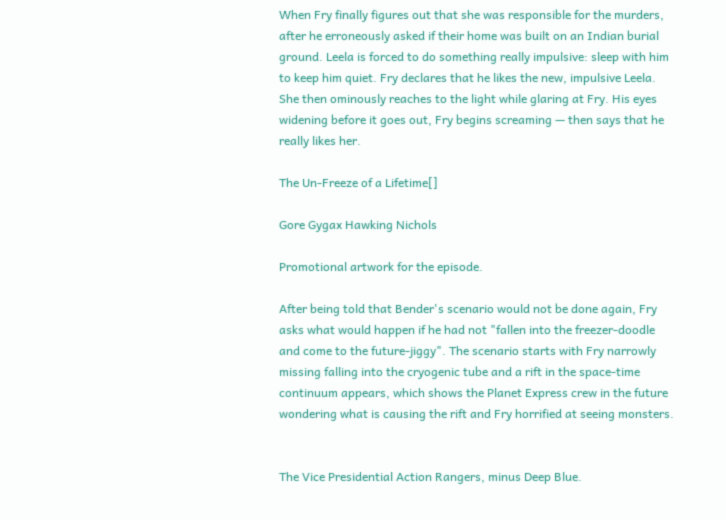When Fry finally figures out that she was responsible for the murders, after he erroneously asked if their home was built on an Indian burial ground. Leela is forced to do something really impulsive: sleep with him to keep him quiet. Fry declares that he likes the new, impulsive Leela. She then ominously reaches to the light while glaring at Fry. His eyes widening before it goes out, Fry begins screaming — then says that he really likes her.

The Un-Freeze of a Lifetime[]

Gore Gygax Hawking Nichols

Promotional artwork for the episode.

After being told that Bender's scenario would not be done again, Fry asks what would happen if he had not "fallen into the freezer-doodle and come to the future-jiggy". The scenario starts with Fry narrowly missing falling into the cryogenic tube and a rift in the space-time continuum appears, which shows the Planet Express crew in the future wondering what is causing the rift and Fry horrified at seeing monsters.


The Vice Presidential Action Rangers, minus Deep Blue.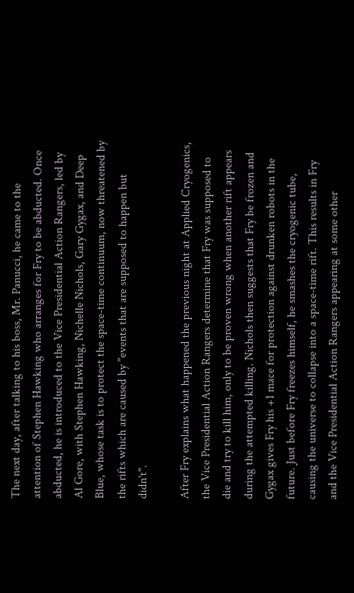The next day, after talking to his boss, Mr. Panucci, he came to the attention of Stephen Hawking who arranges for Fry to be abducted. Once abducted, he is introduced to the Vice Presidential Action Rangers, led by Al Gore, with Stephen Hawking, Nichelle Nichols, Gary Gygax, and Deep Blue, whose task is to protect the space-time continuum, now threatened by the rifts which are caused by "events that are supposed to happen but didn't".

After Fry explains what happened the previous night at Applied Cryogenics, the Vice Presidential Action Rangers determine that Fry was supposed to die and try to kill him, only to be proven wrong when another rift appears during the attempted killing. Nichols then suggests that Fry be frozen and Gygax gives Fry his +1 mace for protection against drunken robots in the future. Just before Fry freezes himself, he smashes the cryogenic tube, causing the universe to collapse into a space-time rift. This results in Fry and the Vice Presidential Action Rangers appearing at some other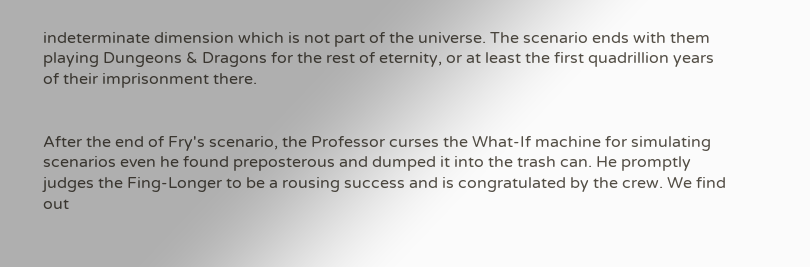indeterminate dimension which is not part of the universe. The scenario ends with them playing Dungeons & Dragons for the rest of eternity, or at least the first quadrillion years of their imprisonment there.


After the end of Fry's scenario, the Professor curses the What-If machine for simulating scenarios even he found preposterous and dumped it into the trash can. He promptly judges the Fing-Longer to be a rousing success and is congratulated by the crew. We find out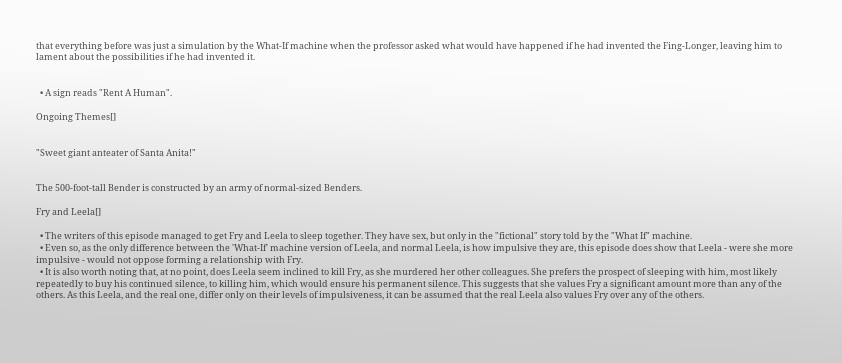that everything before was just a simulation by the What-If machine when the professor asked what would have happened if he had invented the Fing-Longer, leaving him to lament about the possibilities if he had invented it.


  • A sign reads "Rent A Human".

Ongoing Themes[]


"Sweet giant anteater of Santa Anita!"


The 500-foot-tall Bender is constructed by an army of normal-sized Benders.

Fry and Leela[]

  • The writers of this episode managed to get Fry and Leela to sleep together. They have sex, but only in the "fictional" story told by the "What If" machine.
  • Even so, as the only difference between the 'What-If' machine version of Leela, and normal Leela, is how impulsive they are, this episode does show that Leela - were she more impulsive - would not oppose forming a relationship with Fry.
  • It is also worth noting that, at no point, does Leela seem inclined to kill Fry, as she murdered her other colleagues. She prefers the prospect of sleeping with him, most likely repeatedly to buy his continued silence, to killing him, which would ensure his permanent silence. This suggests that she values Fry a significant amount more than any of the others. As this Leela, and the real one, differ only on their levels of impulsiveness, it can be assumed that the real Leela also values Fry over any of the others.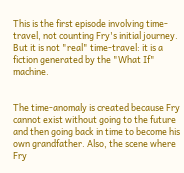This is the first episode involving time-travel, not counting Fry's initial journey. But it is not "real" time-travel: it is a fiction generated by the "What If" machine.


The time-anomaly is created because Fry cannot exist without going to the future and then going back in time to become his own grandfather. Also, the scene where Fry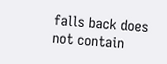falls back does not contain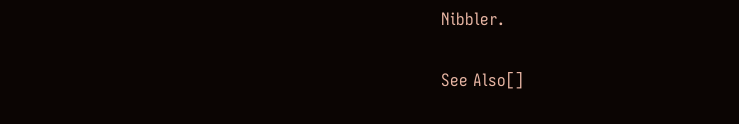Nibbler.

See Also[]